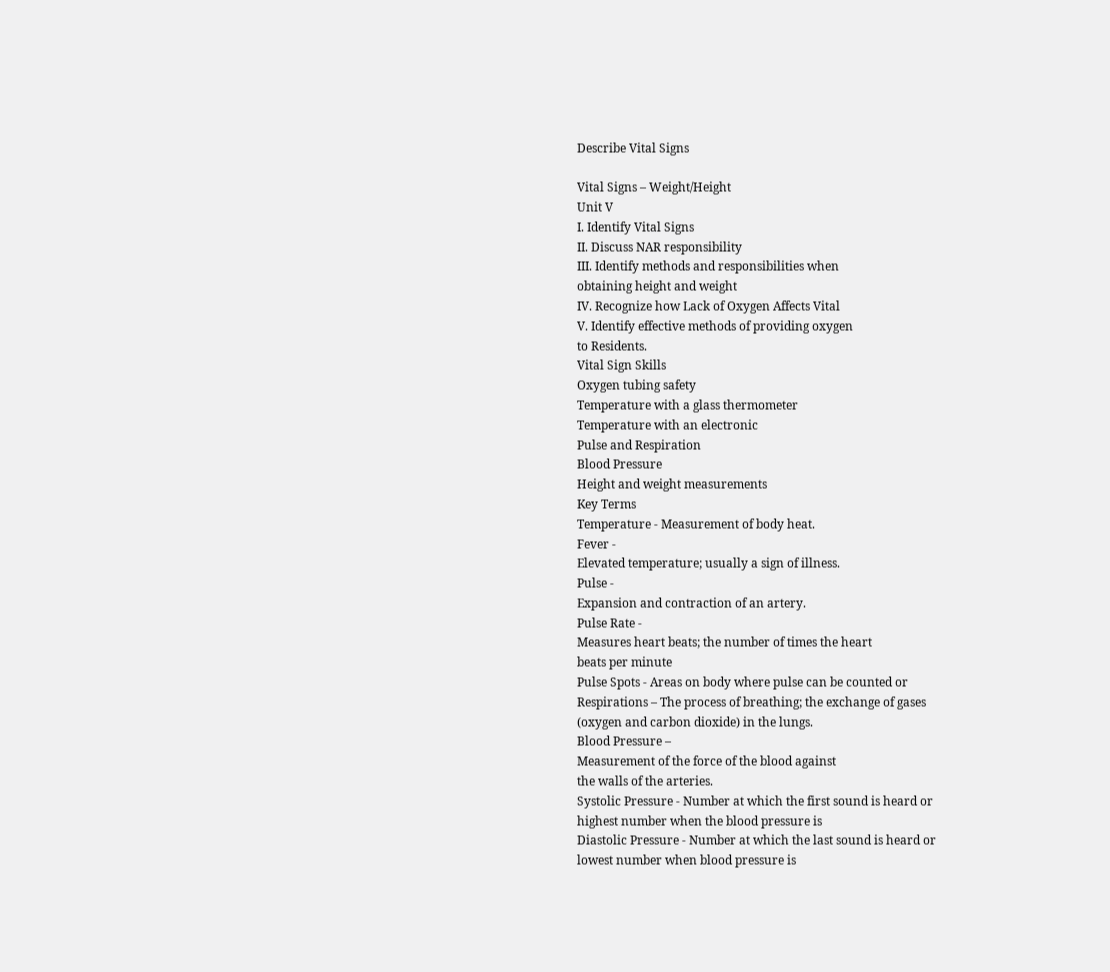Describe Vital Signs

Vital Signs – Weight/Height
Unit V
I. Identify Vital Signs
II. Discuss NAR responsibility
III. Identify methods and responsibilities when
obtaining height and weight
IV. Recognize how Lack of Oxygen Affects Vital
V. Identify effective methods of providing oxygen
to Residents.
Vital Sign Skills
Oxygen tubing safety
Temperature with a glass thermometer
Temperature with an electronic
Pulse and Respiration
Blood Pressure
Height and weight measurements
Key Terms
Temperature - Measurement of body heat.
Fever -
Elevated temperature; usually a sign of illness.
Pulse -
Expansion and contraction of an artery.
Pulse Rate -
Measures heart beats; the number of times the heart
beats per minute
Pulse Spots - Areas on body where pulse can be counted or
Respirations – The process of breathing; the exchange of gases
(oxygen and carbon dioxide) in the lungs.
Blood Pressure –
Measurement of the force of the blood against
the walls of the arteries.
Systolic Pressure - Number at which the first sound is heard or
highest number when the blood pressure is
Diastolic Pressure - Number at which the last sound is heard or
lowest number when blood pressure is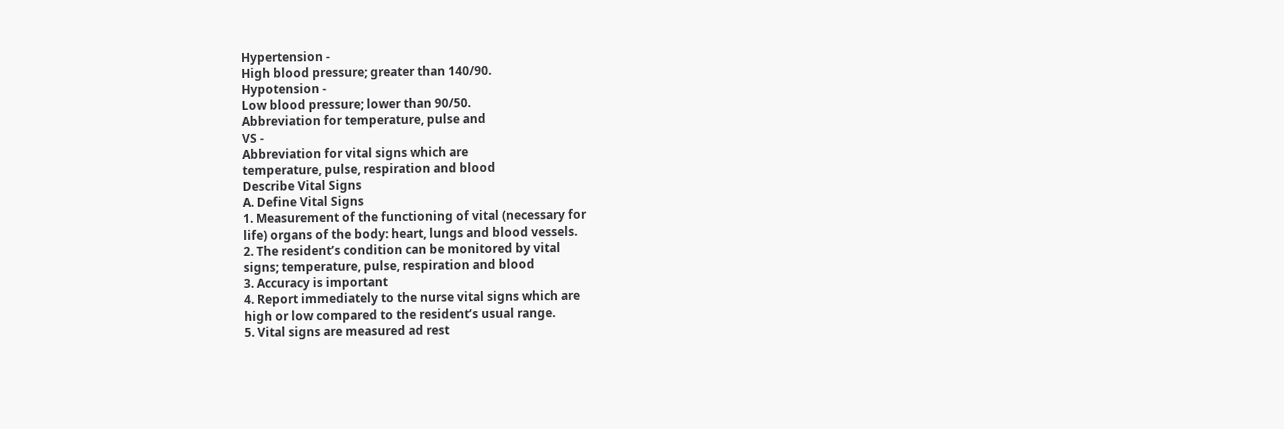Hypertension -
High blood pressure; greater than 140/90.
Hypotension -
Low blood pressure; lower than 90/50.
Abbreviation for temperature, pulse and
VS -
Abbreviation for vital signs which are
temperature, pulse, respiration and blood
Describe Vital Signs
A. Define Vital Signs
1. Measurement of the functioning of vital (necessary for
life) organs of the body: heart, lungs and blood vessels.
2. The resident’s condition can be monitored by vital
signs; temperature, pulse, respiration and blood
3. Accuracy is important
4. Report immediately to the nurse vital signs which are
high or low compared to the resident’s usual range.
5. Vital signs are measured ad rest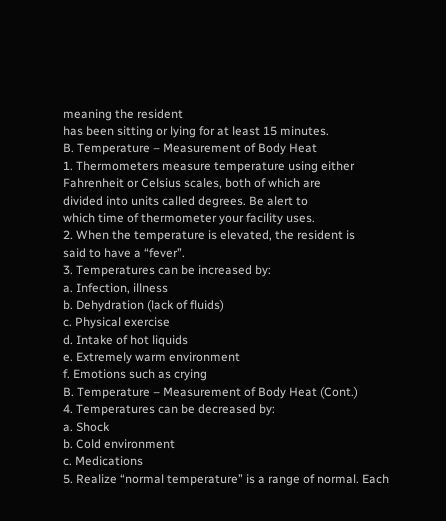meaning the resident
has been sitting or lying for at least 15 minutes.
B. Temperature – Measurement of Body Heat
1. Thermometers measure temperature using either
Fahrenheit or Celsius scales, both of which are
divided into units called degrees. Be alert to
which time of thermometer your facility uses.
2. When the temperature is elevated, the resident is
said to have a “fever”.
3. Temperatures can be increased by:
a. Infection, illness
b. Dehydration (lack of fluids)
c. Physical exercise
d. Intake of hot liquids
e. Extremely warm environment
f. Emotions such as crying
B. Temperature – Measurement of Body Heat (Cont.)
4. Temperatures can be decreased by:
a. Shock
b. Cold environment
c. Medications
5. Realize “normal temperature” is a range of normal. Each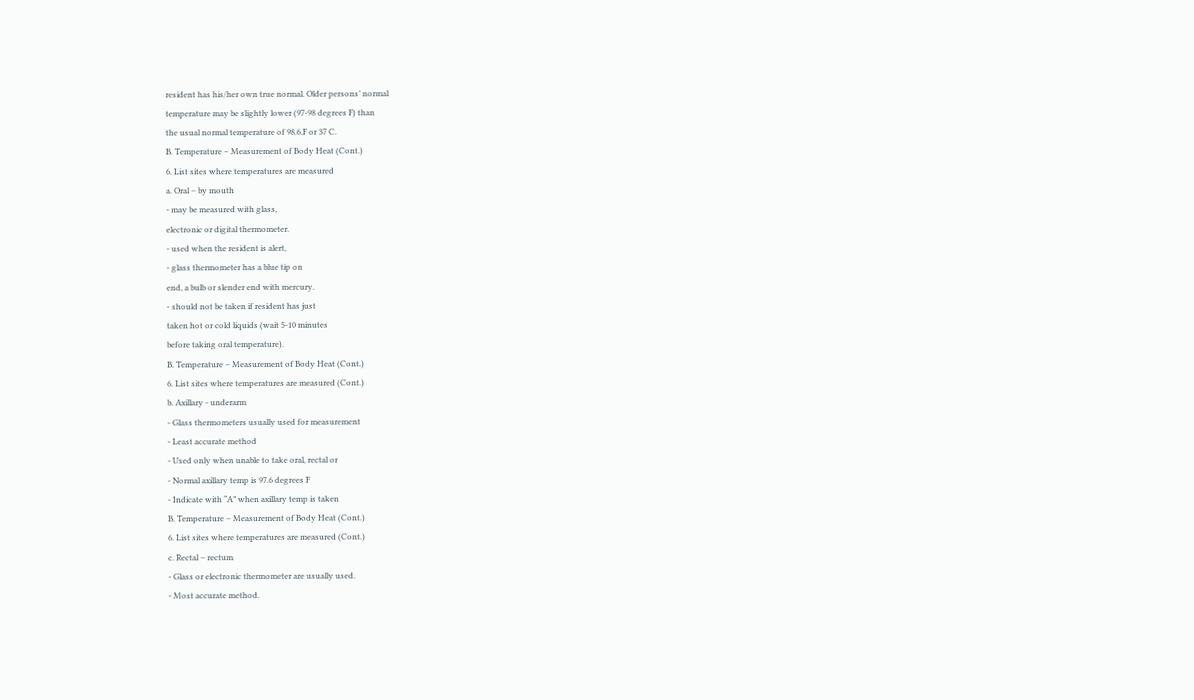resident has his/her own true normal. Older persons’ normal
temperature may be slightly lower (97-98 degrees F) than
the usual normal temperature of 98.6.F or 37 C.
B. Temperature – Measurement of Body Heat (Cont.)
6. List sites where temperatures are measured
a. Oral – by mouth
- may be measured with glass,
electronic or digital thermometer.
- used when the resident is alert,
- glass thermometer has a blue tip on
end, a bulb or slender end with mercury.
- should not be taken if resident has just
taken hot or cold liquids (wait 5-10 minutes
before taking oral temperature).
B. Temperature – Measurement of Body Heat (Cont.)
6. List sites where temperatures are measured (Cont.)
b. Axillary - underarm
- Glass thermometers usually used for measurement
- Least accurate method
- Used only when unable to take oral, rectal or
- Normal axillary temp is 97.6 degrees F
- Indicate with “A” when axillary temp is taken
B. Temperature – Measurement of Body Heat (Cont.)
6. List sites where temperatures are measured (Cont.)
c. Rectal – rectum
- Glass or electronic thermometer are usually used.
- Most accurate method.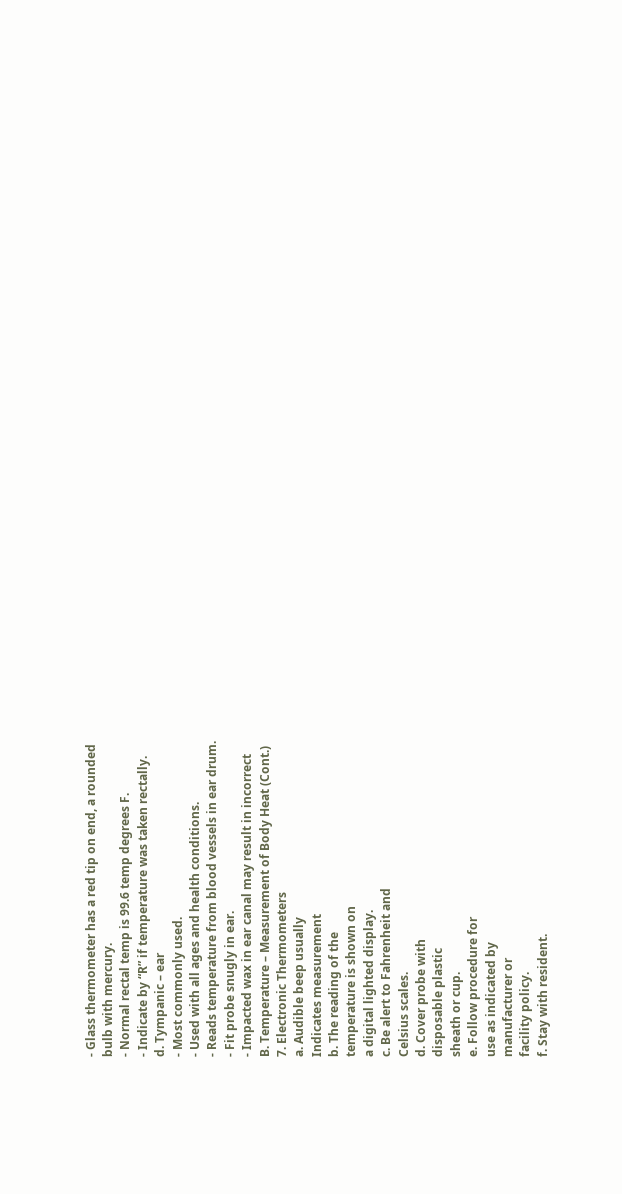- Glass thermometer has a red tip on end, a rounded
bulb with mercury.
- Normal rectal temp is 99.6 temp degrees F.
- Indicate by “R” if temperature was taken rectally.
d. Tympanic – ear
- Most commonly used.
- Used with all ages and health conditions.
- Reads temperature from blood vessels in ear drum.
- Fit probe snugly in ear.
- Impacted wax in ear canal may result in incorrect
B. Temperature – Measurement of Body Heat (Cont.)
7. Electronic Thermometers
a. Audible beep usually
Indicates measurement
b. The reading of the
temperature is shown on
a digital lighted display.
c. Be alert to Fahrenheit and
Celsius scales.
d. Cover probe with
disposable plastic
sheath or cup.
e. Follow procedure for
use as indicated by
manufacturer or
facility policy.
f. Stay with resident.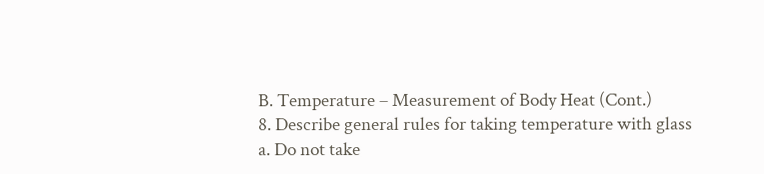B. Temperature – Measurement of Body Heat (Cont.)
8. Describe general rules for taking temperature with glass
a. Do not take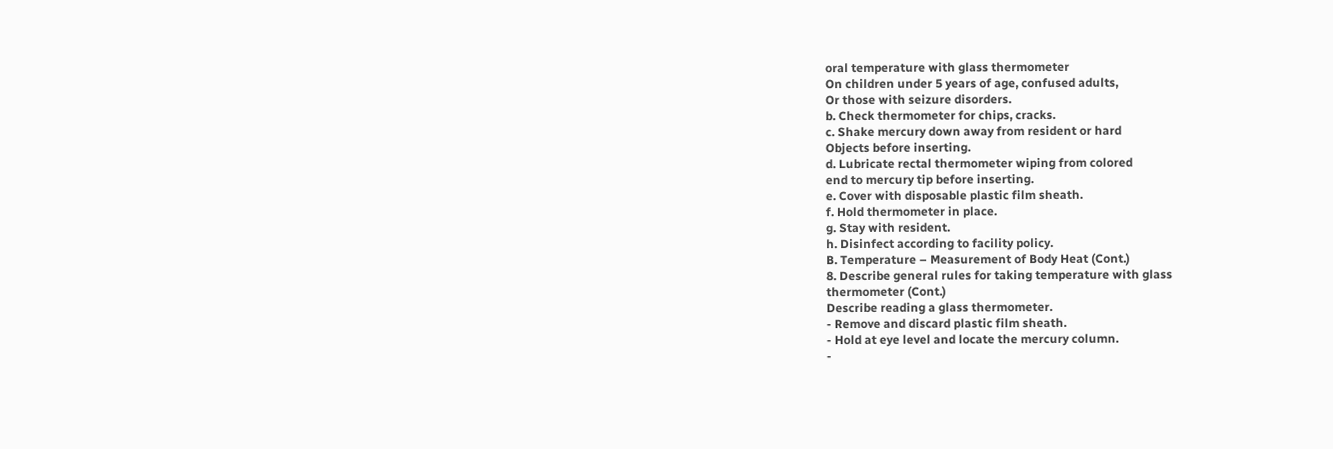oral temperature with glass thermometer
On children under 5 years of age, confused adults,
Or those with seizure disorders.
b. Check thermometer for chips, cracks.
c. Shake mercury down away from resident or hard
Objects before inserting.
d. Lubricate rectal thermometer wiping from colored
end to mercury tip before inserting.
e. Cover with disposable plastic film sheath.
f. Hold thermometer in place.
g. Stay with resident.
h. Disinfect according to facility policy.
B. Temperature – Measurement of Body Heat (Cont.)
8. Describe general rules for taking temperature with glass
thermometer (Cont.)
Describe reading a glass thermometer.
- Remove and discard plastic film sheath.
- Hold at eye level and locate the mercury column.
-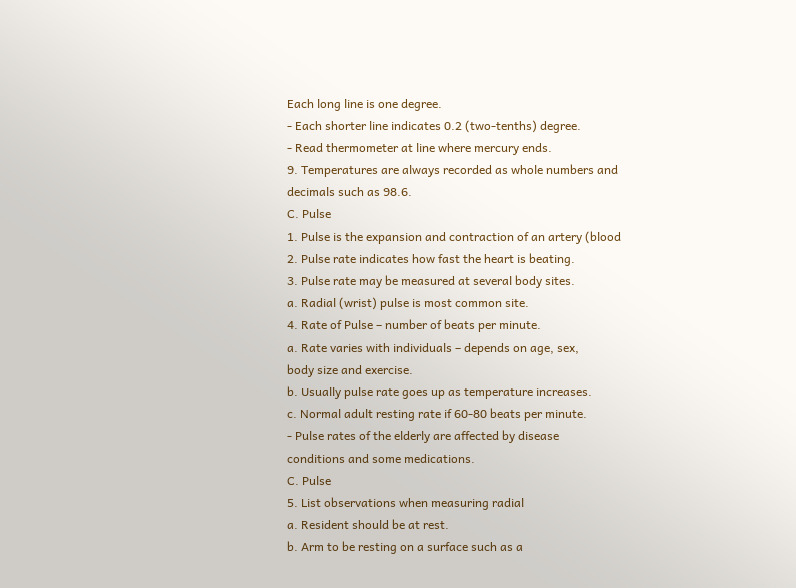Each long line is one degree.
- Each shorter line indicates 0.2 (two-tenths) degree.
- Read thermometer at line where mercury ends.
9. Temperatures are always recorded as whole numbers and
decimals such as 98.6.
C. Pulse
1. Pulse is the expansion and contraction of an artery (blood
2. Pulse rate indicates how fast the heart is beating.
3. Pulse rate may be measured at several body sites.
a. Radial (wrist) pulse is most common site.
4. Rate of Pulse – number of beats per minute.
a. Rate varies with individuals – depends on age, sex,
body size and exercise.
b. Usually pulse rate goes up as temperature increases.
c. Normal adult resting rate if 60-80 beats per minute.
- Pulse rates of the elderly are affected by disease
conditions and some medications.
C. Pulse
5. List observations when measuring radial
a. Resident should be at rest.
b. Arm to be resting on a surface such as a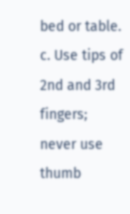bed or table.
c. Use tips of 2nd and 3rd fingers; never use thumb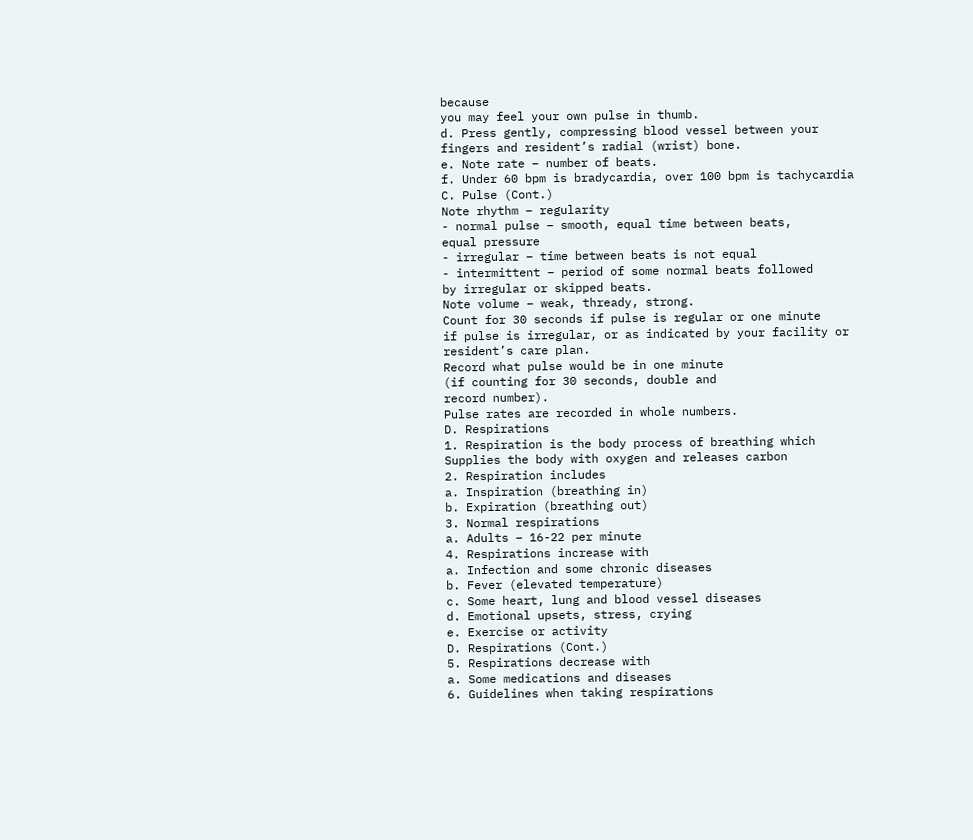because
you may feel your own pulse in thumb.
d. Press gently, compressing blood vessel between your
fingers and resident’s radial (wrist) bone.
e. Note rate – number of beats.
f. Under 60 bpm is bradycardia, over 100 bpm is tachycardia
C. Pulse (Cont.)
Note rhythm – regularity
- normal pulse – smooth, equal time between beats,
equal pressure
- irregular – time between beats is not equal
- intermittent – period of some normal beats followed
by irregular or skipped beats.
Note volume – weak, thready, strong.
Count for 30 seconds if pulse is regular or one minute
if pulse is irregular, or as indicated by your facility or
resident’s care plan.
Record what pulse would be in one minute
(if counting for 30 seconds, double and
record number).
Pulse rates are recorded in whole numbers.
D. Respirations
1. Respiration is the body process of breathing which
Supplies the body with oxygen and releases carbon
2. Respiration includes
a. Inspiration (breathing in)
b. Expiration (breathing out)
3. Normal respirations
a. Adults – 16-22 per minute
4. Respirations increase with
a. Infection and some chronic diseases
b. Fever (elevated temperature)
c. Some heart, lung and blood vessel diseases
d. Emotional upsets, stress, crying
e. Exercise or activity
D. Respirations (Cont.)
5. Respirations decrease with
a. Some medications and diseases
6. Guidelines when taking respirations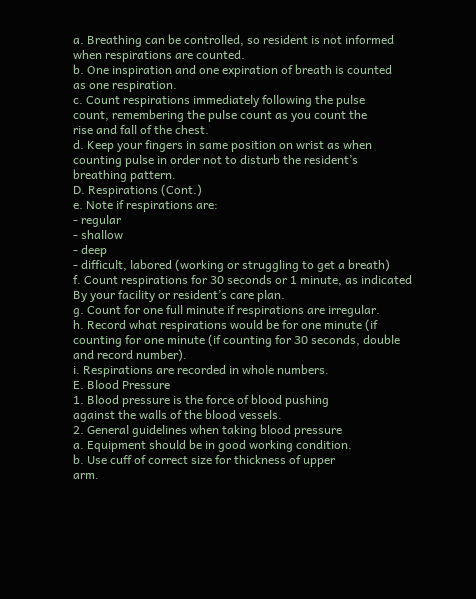a. Breathing can be controlled, so resident is not informed
when respirations are counted.
b. One inspiration and one expiration of breath is counted
as one respiration.
c. Count respirations immediately following the pulse
count, remembering the pulse count as you count the
rise and fall of the chest.
d. Keep your fingers in same position on wrist as when
counting pulse in order not to disturb the resident’s
breathing pattern.
D. Respirations (Cont.)
e. Note if respirations are:
- regular
- shallow
- deep
- difficult, labored (working or struggling to get a breath)
f. Count respirations for 30 seconds or 1 minute, as indicated
By your facility or resident’s care plan.
g. Count for one full minute if respirations are irregular.
h. Record what respirations would be for one minute (if
counting for one minute (if counting for 30 seconds, double
and record number).
i. Respirations are recorded in whole numbers.
E. Blood Pressure
1. Blood pressure is the force of blood pushing
against the walls of the blood vessels.
2. General guidelines when taking blood pressure
a. Equipment should be in good working condition.
b. Use cuff of correct size for thickness of upper
arm.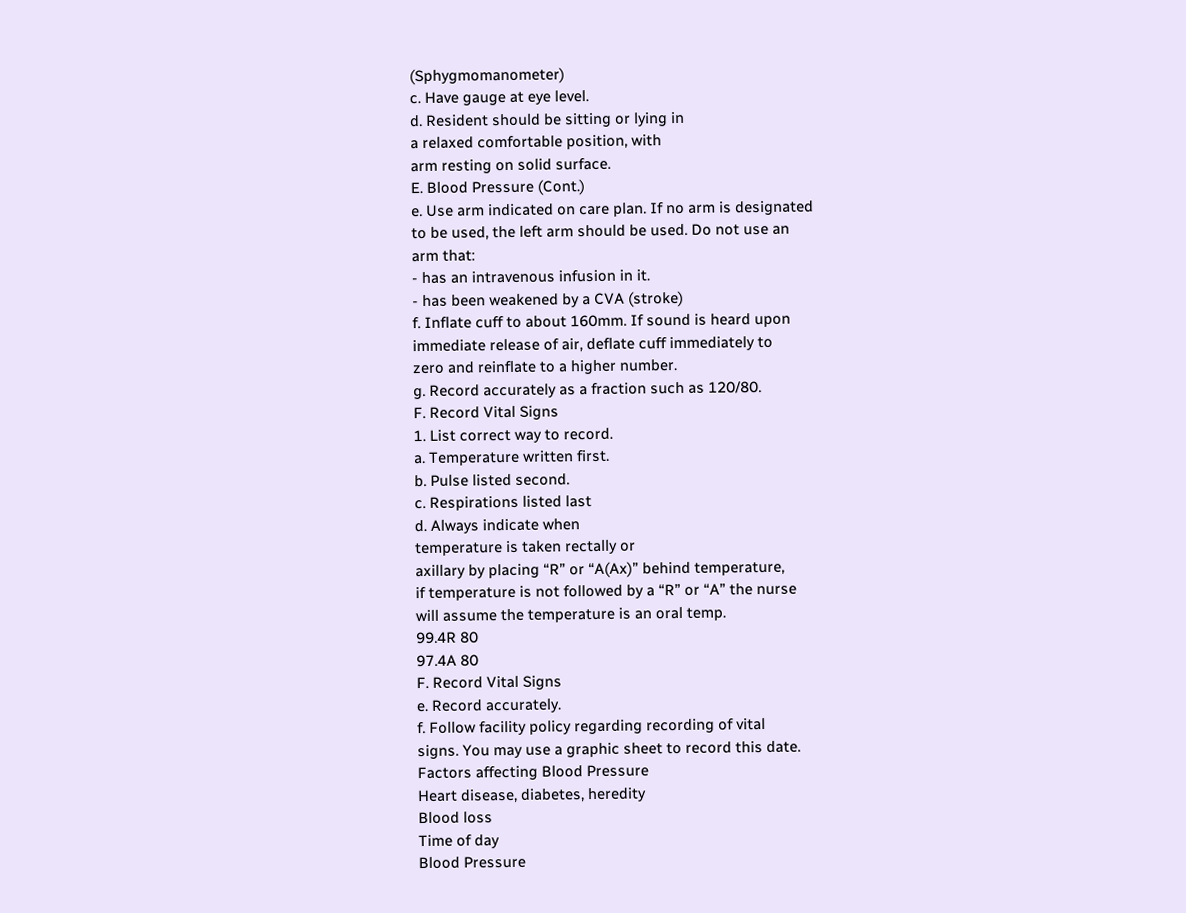(Sphygmomanometer)
c. Have gauge at eye level.
d. Resident should be sitting or lying in
a relaxed comfortable position, with
arm resting on solid surface.
E. Blood Pressure (Cont.)
e. Use arm indicated on care plan. If no arm is designated
to be used, the left arm should be used. Do not use an
arm that:
- has an intravenous infusion in it.
- has been weakened by a CVA (stroke)
f. Inflate cuff to about 160mm. If sound is heard upon
immediate release of air, deflate cuff immediately to
zero and reinflate to a higher number.
g. Record accurately as a fraction such as 120/80.
F. Record Vital Signs
1. List correct way to record.
a. Temperature written first.
b. Pulse listed second.
c. Respirations listed last
d. Always indicate when
temperature is taken rectally or
axillary by placing “R” or “A(Ax)” behind temperature,
if temperature is not followed by a “R” or “A” the nurse
will assume the temperature is an oral temp.
99.4R 80
97.4A 80
F. Record Vital Signs
e. Record accurately.
f. Follow facility policy regarding recording of vital
signs. You may use a graphic sheet to record this date.
Factors affecting Blood Pressure
Heart disease, diabetes, heredity
Blood loss
Time of day
Blood Pressure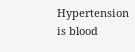Hypertension is blood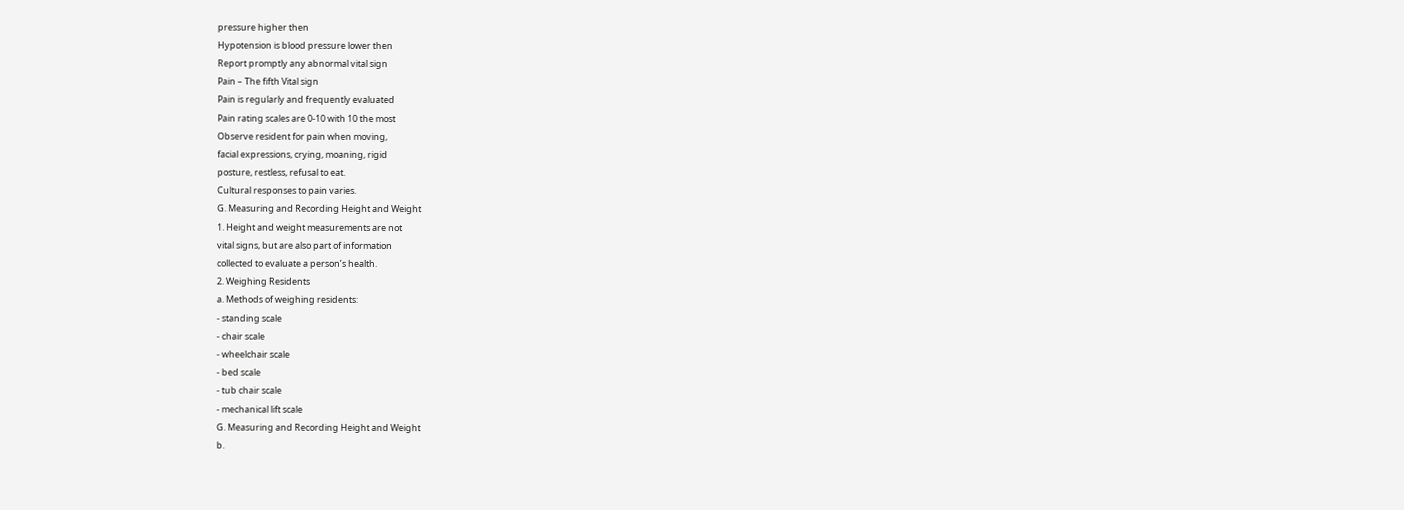pressure higher then
Hypotension is blood pressure lower then
Report promptly any abnormal vital sign
Pain – The fifth Vital sign
Pain is regularly and frequently evaluated
Pain rating scales are 0-10 with 10 the most
Observe resident for pain when moving,
facial expressions, crying, moaning, rigid
posture, restless, refusal to eat.
Cultural responses to pain varies.
G. Measuring and Recording Height and Weight
1. Height and weight measurements are not
vital signs, but are also part of information
collected to evaluate a person’s health.
2. Weighing Residents
a. Methods of weighing residents:
- standing scale
- chair scale
- wheelchair scale
- bed scale
- tub chair scale
- mechanical lift scale
G. Measuring and Recording Height and Weight
b.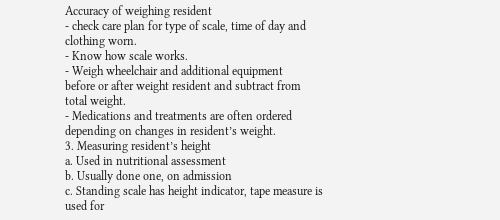Accuracy of weighing resident
- check care plan for type of scale, time of day and
clothing worn.
- Know how scale works.
- Weigh wheelchair and additional equipment
before or after weight resident and subtract from
total weight.
- Medications and treatments are often ordered
depending on changes in resident’s weight.
3. Measuring resident’s height
a. Used in nutritional assessment
b. Usually done one, on admission
c. Standing scale has height indicator, tape measure is
used for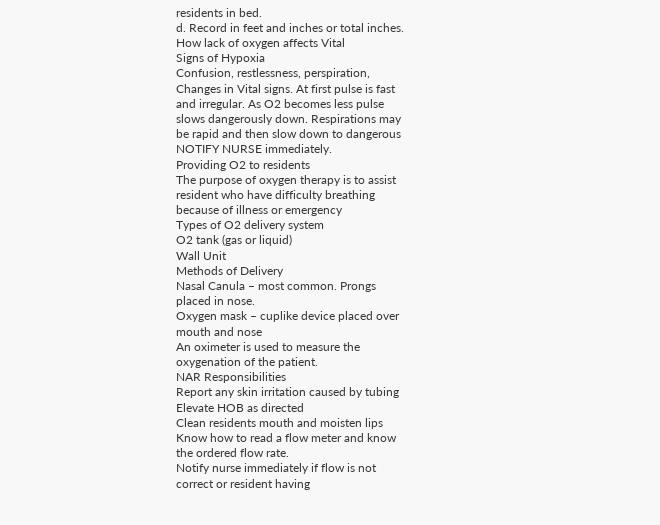residents in bed.
d. Record in feet and inches or total inches.
How lack of oxygen affects Vital
Signs of Hypoxia
Confusion, restlessness, perspiration,
Changes in Vital signs. At first pulse is fast
and irregular. As O2 becomes less pulse
slows dangerously down. Respirations may
be rapid and then slow down to dangerous
NOTIFY NURSE immediately.
Providing O2 to residents
The purpose of oxygen therapy is to assist
resident who have difficulty breathing
because of illness or emergency
Types of O2 delivery system
O2 tank (gas or liquid)
Wall Unit
Methods of Delivery
Nasal Canula – most common. Prongs
placed in nose.
Oxygen mask – cuplike device placed over
mouth and nose
An oximeter is used to measure the
oxygenation of the patient.
NAR Responsibilities
Report any skin irritation caused by tubing
Elevate HOB as directed
Clean residents mouth and moisten lips
Know how to read a flow meter and know
the ordered flow rate.
Notify nurse immediately if flow is not
correct or resident having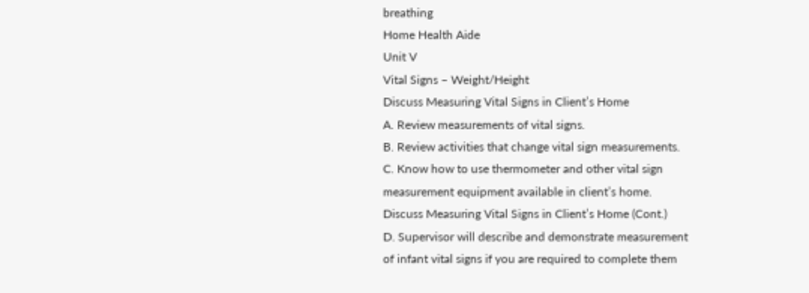breathing
Home Health Aide
Unit V
Vital Signs – Weight/Height
Discuss Measuring Vital Signs in Client’s Home
A. Review measurements of vital signs.
B. Review activities that change vital sign measurements.
C. Know how to use thermometer and other vital sign
measurement equipment available in client’s home.
Discuss Measuring Vital Signs in Client’s Home (Cont.)
D. Supervisor will describe and demonstrate measurement
of infant vital signs if you are required to complete them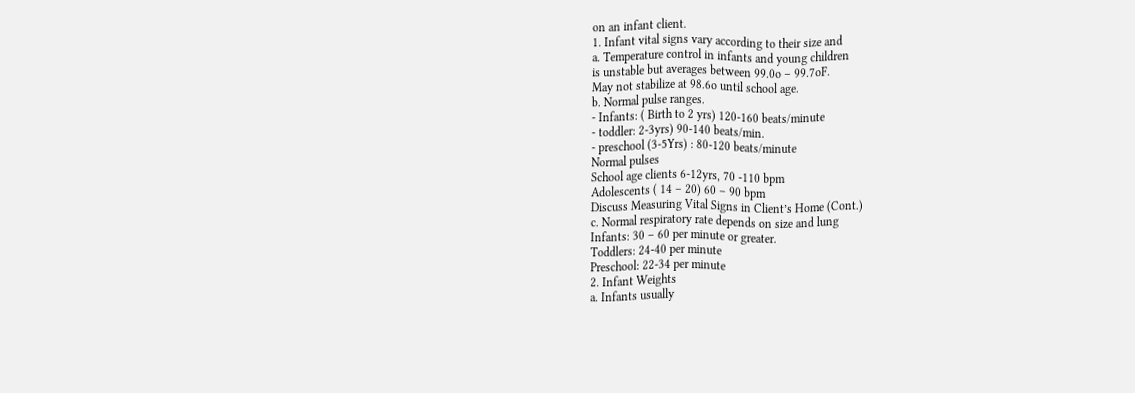on an infant client.
1. Infant vital signs vary according to their size and
a. Temperature control in infants and young children
is unstable but averages between 99.0o – 99.7oF.
May not stabilize at 98.6o until school age.
b. Normal pulse ranges.
- Infants: ( Birth to 2 yrs) 120-160 beats/minute
- toddler: 2-3yrs) 90-140 beats/min.
- preschool (3-5Yrs) : 80-120 beats/minute
Normal pulses
School age clients 6-12yrs, 70 -110 bpm
Adolescents ( 14 – 20) 60 – 90 bpm
Discuss Measuring Vital Signs in Client’s Home (Cont.)
c. Normal respiratory rate depends on size and lung
Infants: 30 – 60 per minute or greater.
Toddlers: 24-40 per minute
Preschool: 22-34 per minute
2. Infant Weights
a. Infants usually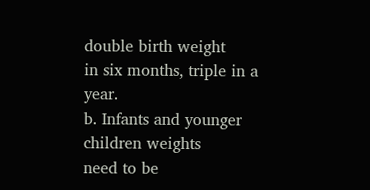double birth weight
in six months, triple in a year.
b. Infants and younger children weights
need to be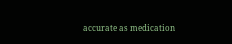accurate as medication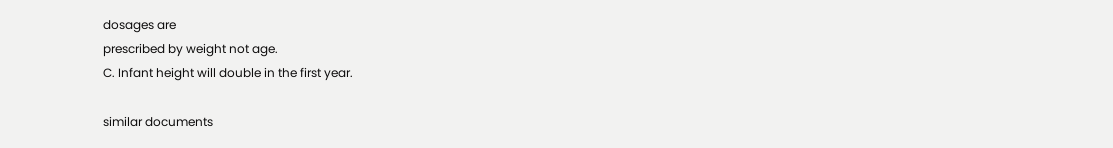dosages are
prescribed by weight not age.
C. Infant height will double in the first year.

similar documents